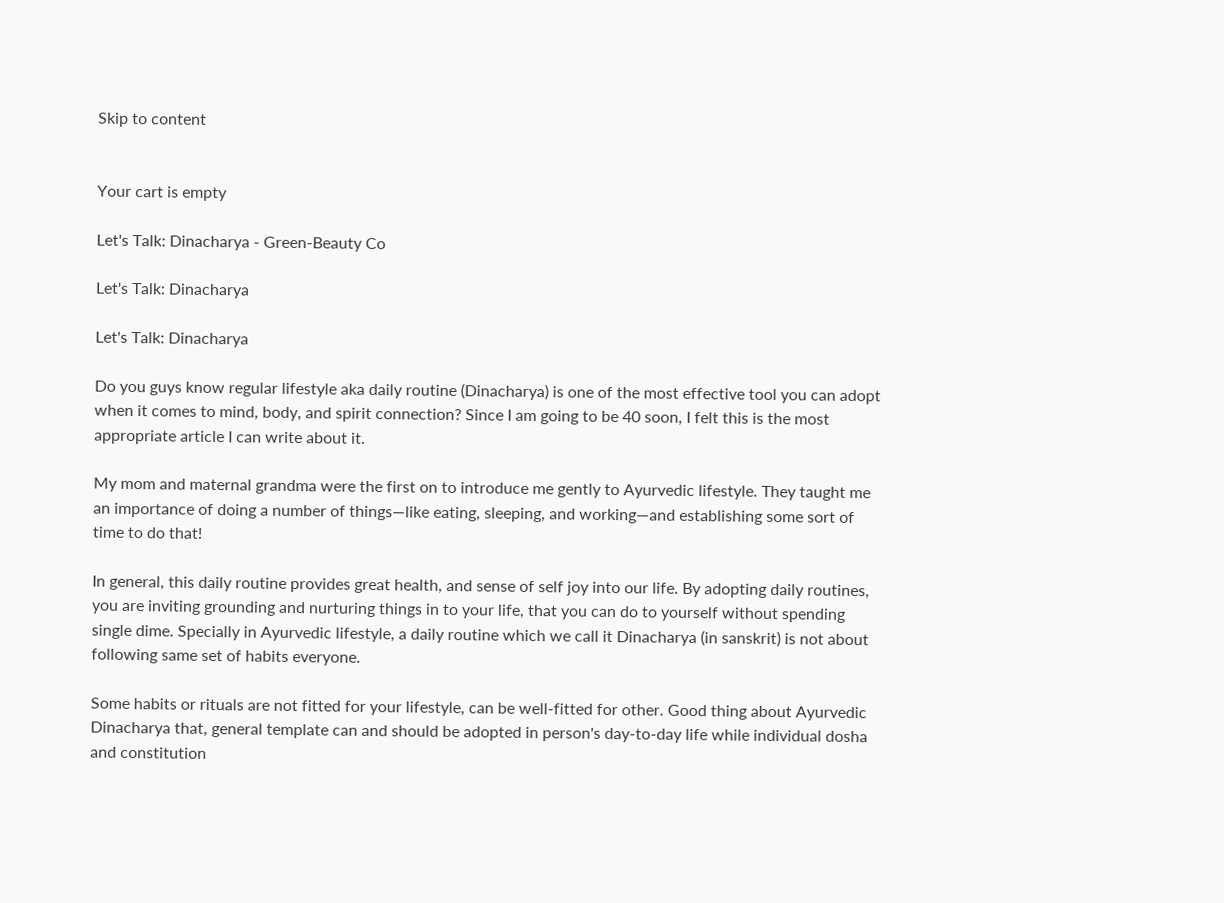Skip to content


Your cart is empty

Let's Talk: Dinacharya - Green-Beauty Co

Let's Talk: Dinacharya

Let's Talk: Dinacharya

Do you guys know regular lifestyle aka daily routine (Dinacharya) is one of the most effective tool you can adopt when it comes to mind, body, and spirit connection? Since I am going to be 40 soon, I felt this is the most appropriate article I can write about it.

My mom and maternal grandma were the first on to introduce me gently to Ayurvedic lifestyle. They taught me an importance of doing a number of things—like eating, sleeping, and working—and establishing some sort of time to do that!

In general, this daily routine provides great health, and sense of self joy into our life. By adopting daily routines, you are inviting grounding and nurturing things in to your life, that you can do to yourself without spending single dime. Specially in Ayurvedic lifestyle, a daily routine which we call it Dinacharya (in sanskrit) is not about following same set of habits everyone.

Some habits or rituals are not fitted for your lifestyle, can be well-fitted for other. Good thing about Ayurvedic Dinacharya that, general template can and should be adopted in person's day-to-day life while individual dosha and constitution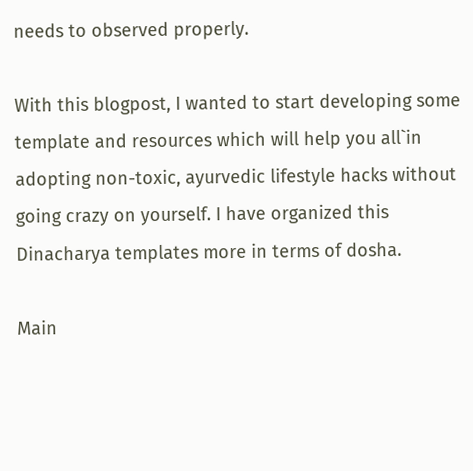needs to observed properly.

With this blogpost, I wanted to start developing some template and resources which will help you all`in adopting non-toxic, ayurvedic lifestyle hacks without going crazy on yourself. I have organized this Dinacharya templates more in terms of dosha.

Main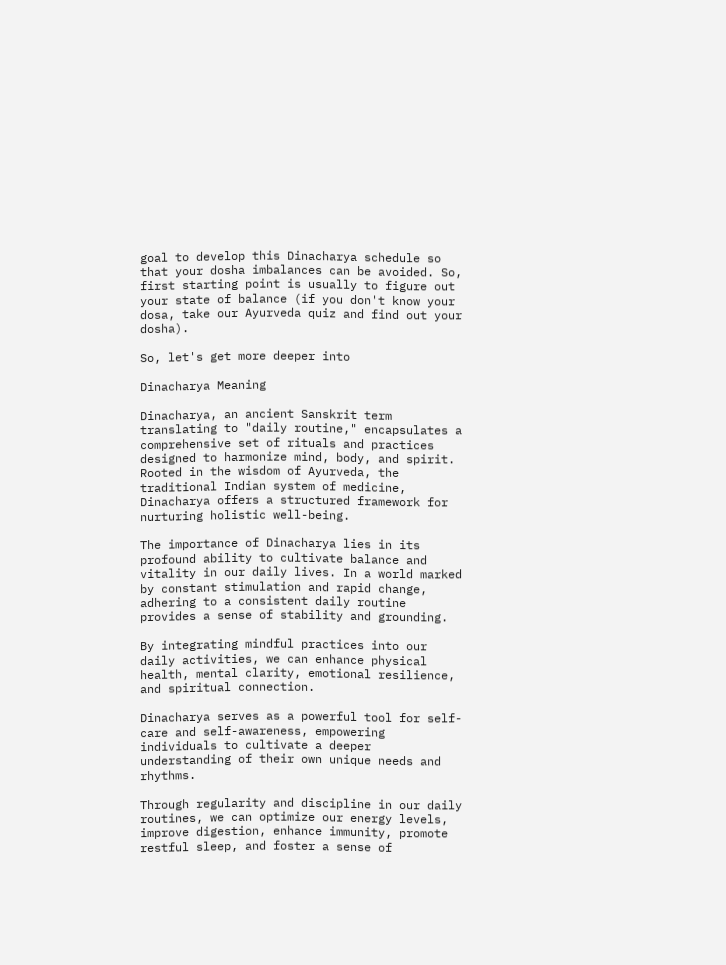goal to develop this Dinacharya schedule so that your dosha imbalances can be avoided. So, first starting point is usually to figure out your state of balance (if you don't know your dosa, take our Ayurveda quiz and find out your dosha).

So, let's get more deeper into

Dinacharya Meaning

Dinacharya, an ancient Sanskrit term translating to "daily routine," encapsulates a comprehensive set of rituals and practices designed to harmonize mind, body, and spirit. Rooted in the wisdom of Ayurveda, the traditional Indian system of medicine, Dinacharya offers a structured framework for nurturing holistic well-being.

The importance of Dinacharya lies in its profound ability to cultivate balance and vitality in our daily lives. In a world marked by constant stimulation and rapid change, adhering to a consistent daily routine provides a sense of stability and grounding.

By integrating mindful practices into our daily activities, we can enhance physical health, mental clarity, emotional resilience, and spiritual connection.

Dinacharya serves as a powerful tool for self-care and self-awareness, empowering individuals to cultivate a deeper understanding of their own unique needs and rhythms.

Through regularity and discipline in our daily routines, we can optimize our energy levels, improve digestion, enhance immunity, promote restful sleep, and foster a sense of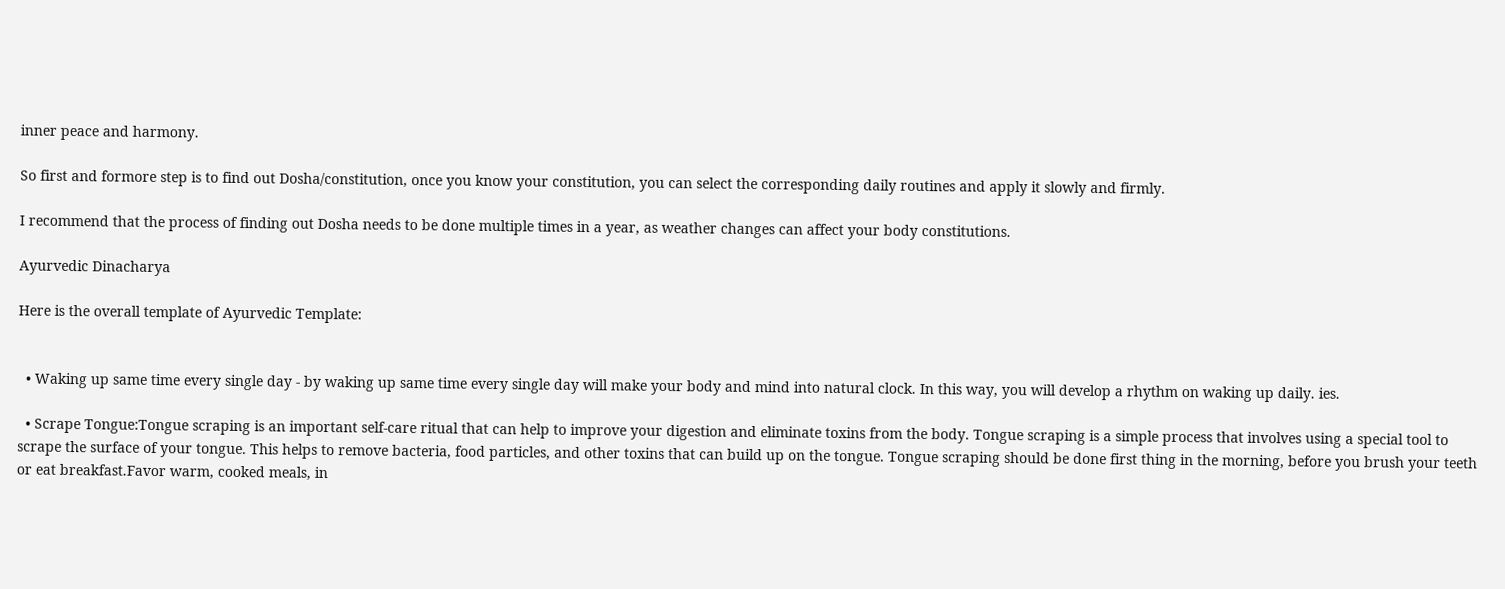inner peace and harmony.

So first and formore step is to find out Dosha/constitution, once you know your constitution, you can select the corresponding daily routines and apply it slowly and firmly.

I recommend that the process of finding out Dosha needs to be done multiple times in a year, as weather changes can affect your body constitutions.

Ayurvedic Dinacharya

Here is the overall template of Ayurvedic Template:


  • Waking up same time every single day - by waking up same time every single day will make your body and mind into natural clock. In this way, you will develop a rhythm on waking up daily. ies.

  • Scrape Tongue:Tongue scraping is an important self-care ritual that can help to improve your digestion and eliminate toxins from the body. Tongue scraping is a simple process that involves using a special tool to scrape the surface of your tongue. This helps to remove bacteria, food particles, and other toxins that can build up on the tongue. Tongue scraping should be done first thing in the morning, before you brush your teeth or eat breakfast.Favor warm, cooked meals, in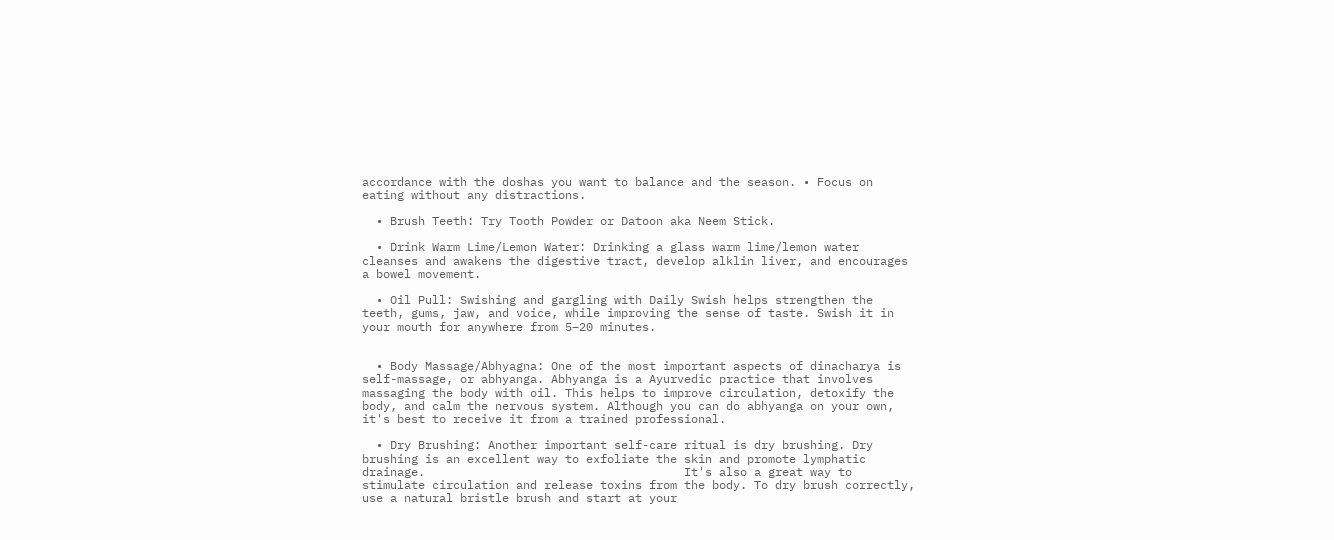accordance with the doshas you want to balance and the season. • Focus on eating without any distractions.

  • Brush Teeth: Try Tooth Powder or Datoon aka Neem Stick.

  • Drink Warm Lime/Lemon Water: Drinking a glass warm lime/lemon water cleanses and awakens the digestive tract, develop alklin liver, and encourages a bowel movement.

  • Oil Pull: Swishing and gargling with Daily Swish helps strengthen the teeth, gums, jaw, and voice, while improving the sense of taste. Swish it in your mouth for anywhere from 5–20 minutes.


  • Body Massage/Abhyagna: One of the most important aspects of dinacharya is self-massage, or abhyanga. Abhyanga is a Ayurvedic practice that involves massaging the body with oil. This helps to improve circulation, detoxify the body, and calm the nervous system. Although you can do abhyanga on your own, it's best to receive it from a trained professional.

  • Dry Brushing: Another important self-care ritual is dry brushing. Dry brushing is an excellent way to exfoliate the skin and promote lymphatic drainage.                                     It's also a great way to stimulate circulation and release toxins from the body. To dry brush correctly, use a natural bristle brush and start at your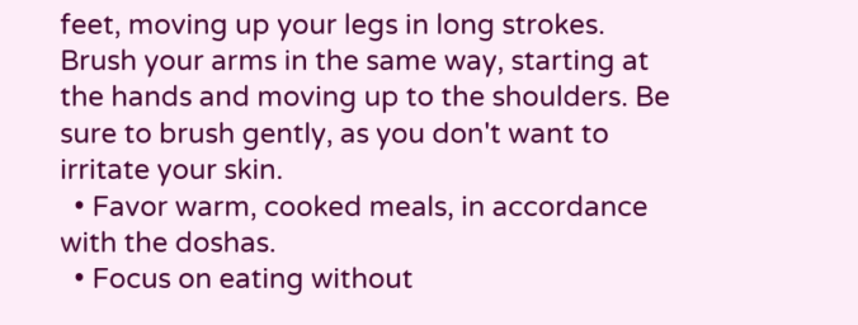feet, moving up your legs in long strokes. Brush your arms in the same way, starting at the hands and moving up to the shoulders. Be sure to brush gently, as you don't want to irritate your skin.
  • Favor warm, cooked meals, in accordance with the doshas.
  • Focus on eating without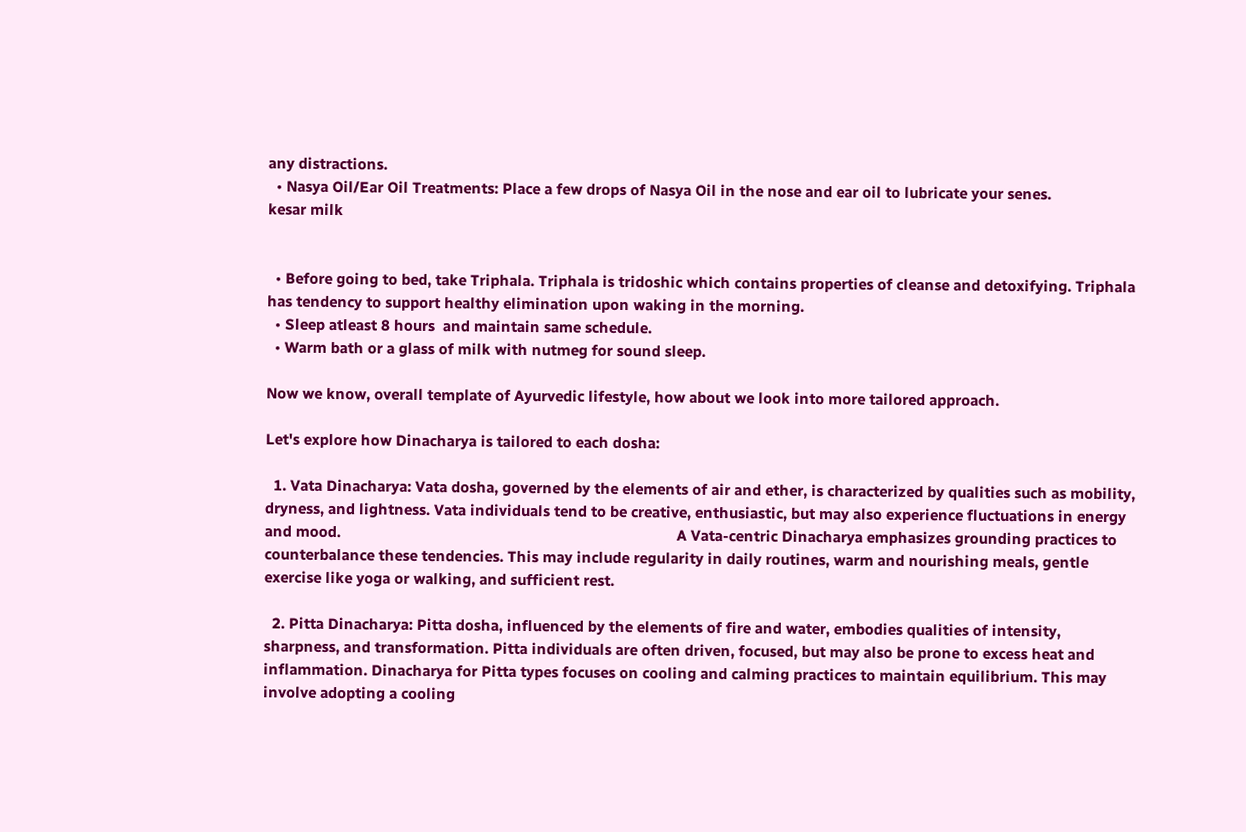any distractions.
  • Nasya Oil/Ear Oil Treatments: Place a few drops of Nasya Oil in the nose and ear oil to lubricate your senes.
kesar milk


  • Before going to bed, take Triphala. Triphala is tridoshic which contains properties of cleanse and detoxifying. Triphala has tendency to support healthy elimination upon waking in the morning.
  • Sleep atleast 8 hours  and maintain same schedule.
  • Warm bath or a glass of milk with nutmeg for sound sleep.

Now we know, overall template of Ayurvedic lifestyle, how about we look into more tailored approach.

Let's explore how Dinacharya is tailored to each dosha:

  1. Vata Dinacharya: Vata dosha, governed by the elements of air and ether, is characterized by qualities such as mobility, dryness, and lightness. Vata individuals tend to be creative, enthusiastic, but may also experience fluctuations in energy and mood.                                                                                    A Vata-centric Dinacharya emphasizes grounding practices to counterbalance these tendencies. This may include regularity in daily routines, warm and nourishing meals, gentle exercise like yoga or walking, and sufficient rest.

  2. Pitta Dinacharya: Pitta dosha, influenced by the elements of fire and water, embodies qualities of intensity, sharpness, and transformation. Pitta individuals are often driven, focused, but may also be prone to excess heat and inflammation. Dinacharya for Pitta types focuses on cooling and calming practices to maintain equilibrium. This may involve adopting a cooling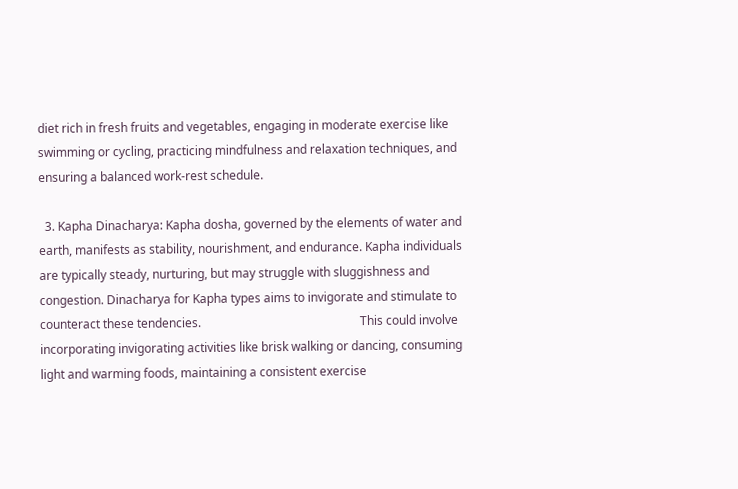diet rich in fresh fruits and vegetables, engaging in moderate exercise like swimming or cycling, practicing mindfulness and relaxation techniques, and ensuring a balanced work-rest schedule.

  3. Kapha Dinacharya: Kapha dosha, governed by the elements of water and earth, manifests as stability, nourishment, and endurance. Kapha individuals are typically steady, nurturing, but may struggle with sluggishness and congestion. Dinacharya for Kapha types aims to invigorate and stimulate to counteract these tendencies.                                                     This could involve incorporating invigorating activities like brisk walking or dancing, consuming light and warming foods, maintaining a consistent exercise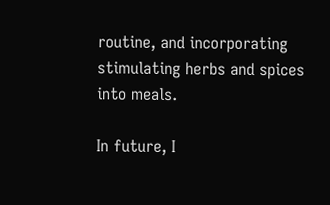routine, and incorporating stimulating herbs and spices into meals.

In future, I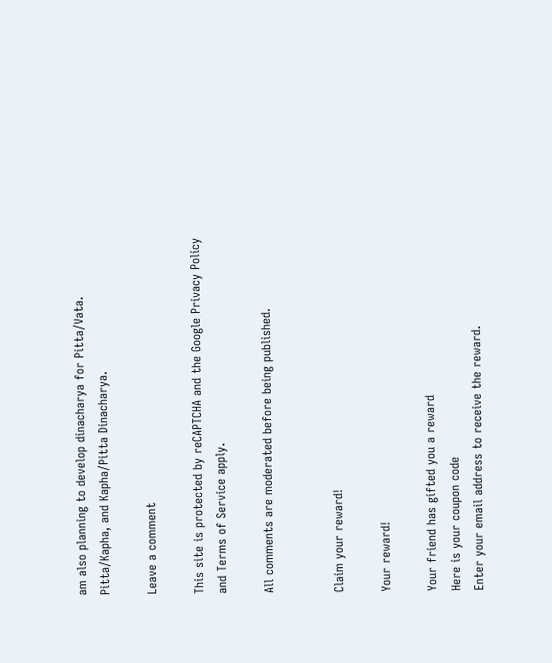am also planning to develop dinacharya for Pitta/Vata. Pitta/Kapha, and Kapha/Pitta Dinacharya.

Leave a comment

This site is protected by reCAPTCHA and the Google Privacy Policy and Terms of Service apply.

All comments are moderated before being published.


Claim your reward!

Your reward!

Your friend has gifted you a reward
Here is your coupon code
Enter your email address to receive the reward.